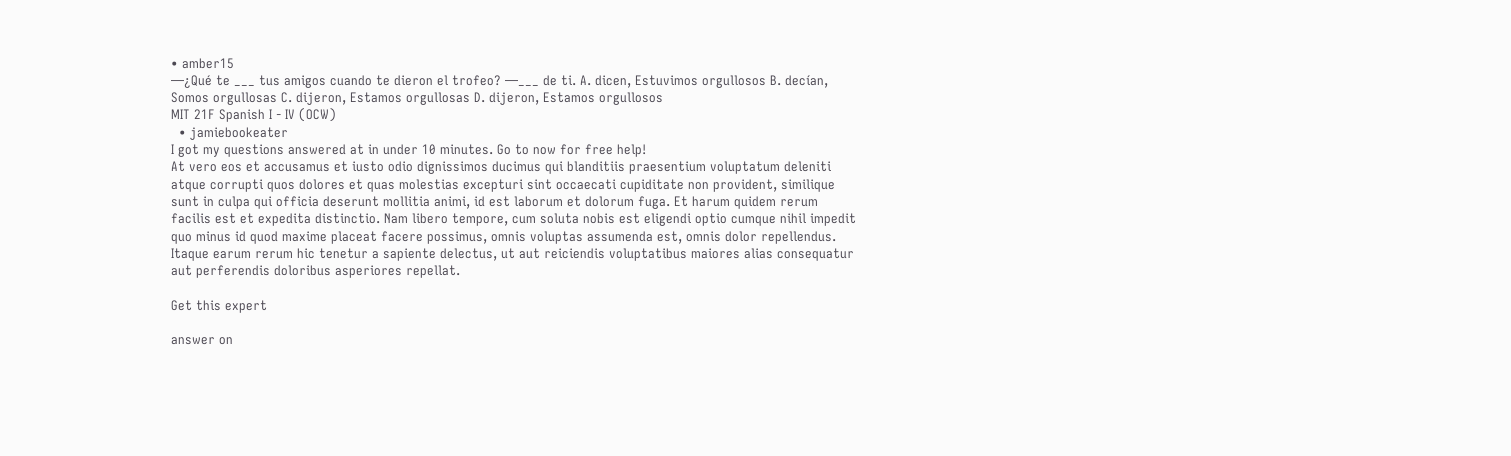• amber15
—¿Qué te ___ tus amigos cuando te dieron el trofeo? —___ de ti. A. dicen, Estuvimos orgullosos B. decían, Somos orgullosas C. dijeron, Estamos orgullosas D. dijeron, Estamos orgullosos
MIT 21F Spanish I - IV (OCW)
  • jamiebookeater
I got my questions answered at in under 10 minutes. Go to now for free help!
At vero eos et accusamus et iusto odio dignissimos ducimus qui blanditiis praesentium voluptatum deleniti atque corrupti quos dolores et quas molestias excepturi sint occaecati cupiditate non provident, similique sunt in culpa qui officia deserunt mollitia animi, id est laborum et dolorum fuga. Et harum quidem rerum facilis est et expedita distinctio. Nam libero tempore, cum soluta nobis est eligendi optio cumque nihil impedit quo minus id quod maxime placeat facere possimus, omnis voluptas assumenda est, omnis dolor repellendus. Itaque earum rerum hic tenetur a sapiente delectus, ut aut reiciendis voluptatibus maiores alias consequatur aut perferendis doloribus asperiores repellat.

Get this expert

answer on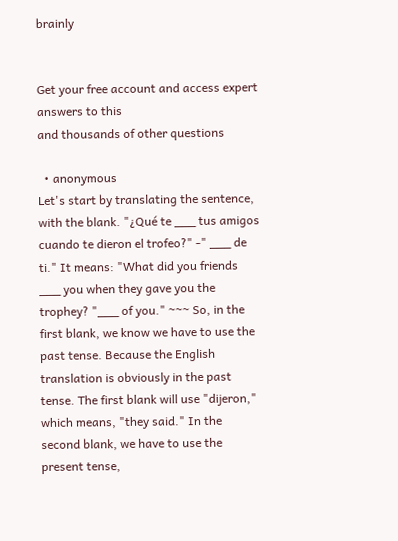brainly


Get your free account and access expert answers to this
and thousands of other questions

  • anonymous
Let's start by translating the sentence, with the blank. "¿Qué te ___ tus amigos cuando te dieron el trofeo?" -" ___ de ti." It means: "What did you friends ___ you when they gave you the trophey? "___ of you." ~~~ So, in the first blank, we know we have to use the past tense. Because the English translation is obviously in the past tense. The first blank will use "dijeron," which means, "they said." In the second blank, we have to use the present tense,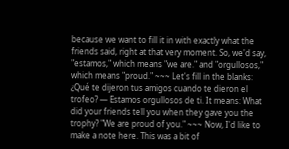because we want to fill it in with exactly what the friends said, right at that very moment. So, we'd say, "estamos," which means "we are." and "orgullosos," which means "proud." ~~~ Let's fill in the blanks: ¿Qué te dijeron tus amigos cuando te dieron el trofeo? — Estamos orgullosos de ti. It means: What did your friends tell you when they gave you the trophy? "We are proud of you." ~~~ Now, I'd like to make a note here. This was a bit of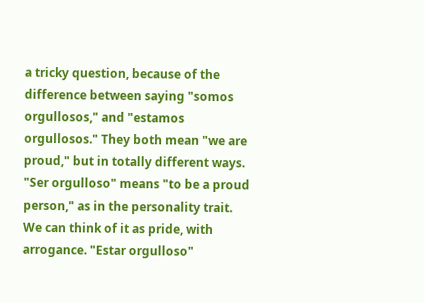a tricky question, because of the difference between saying "somos orgullosos," and "estamos orgullosos." They both mean "we are proud," but in totally different ways. "Ser orgulloso" means "to be a proud person," as in the personality trait. We can think of it as pride, with arrogance. "Estar orgulloso"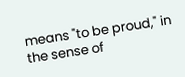means "to be proud," in the sense of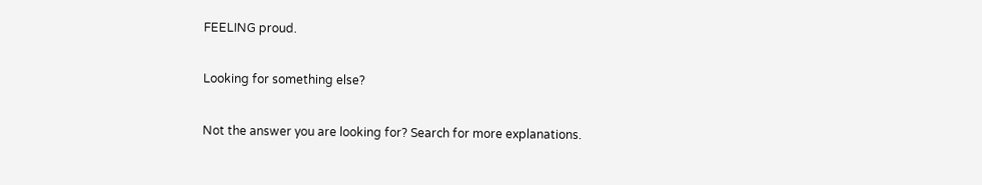FEELING proud.

Looking for something else?

Not the answer you are looking for? Search for more explanations.